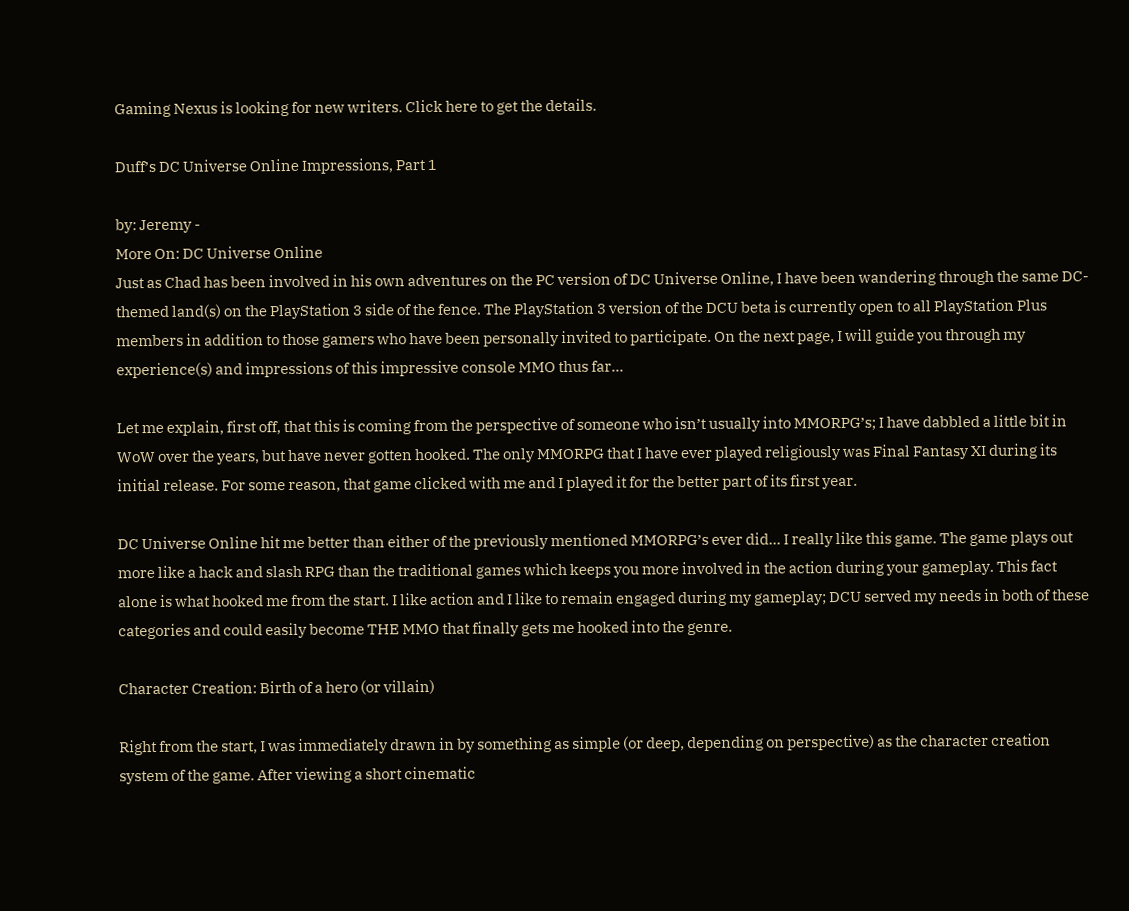Gaming Nexus is looking for new writers. Click here to get the details.

Duff’s DC Universe Online Impressions, Part 1

by: Jeremy -
More On: DC Universe Online
Just as Chad has been involved in his own adventures on the PC version of DC Universe Online, I have been wandering through the same DC-themed land(s) on the PlayStation 3 side of the fence. The PlayStation 3 version of the DCU beta is currently open to all PlayStation Plus members in addition to those gamers who have been personally invited to participate. On the next page, I will guide you through my experience(s) and impressions of this impressive console MMO thus far...

Let me explain, first off, that this is coming from the perspective of someone who isn’t usually into MMORPG’s; I have dabbled a little bit in WoW over the years, but have never gotten hooked. The only MMORPG that I have ever played religiously was Final Fantasy XI during its initial release. For some reason, that game clicked with me and I played it for the better part of its first year.

DC Universe Online hit me better than either of the previously mentioned MMORPG’s ever did... I really like this game. The game plays out more like a hack and slash RPG than the traditional games which keeps you more involved in the action during your gameplay. This fact alone is what hooked me from the start. I like action and I like to remain engaged during my gameplay; DCU served my needs in both of these categories and could easily become THE MMO that finally gets me hooked into the genre.

Character Creation: Birth of a hero (or villain)

Right from the start, I was immediately drawn in by something as simple (or deep, depending on perspective) as the character creation system of the game. After viewing a short cinematic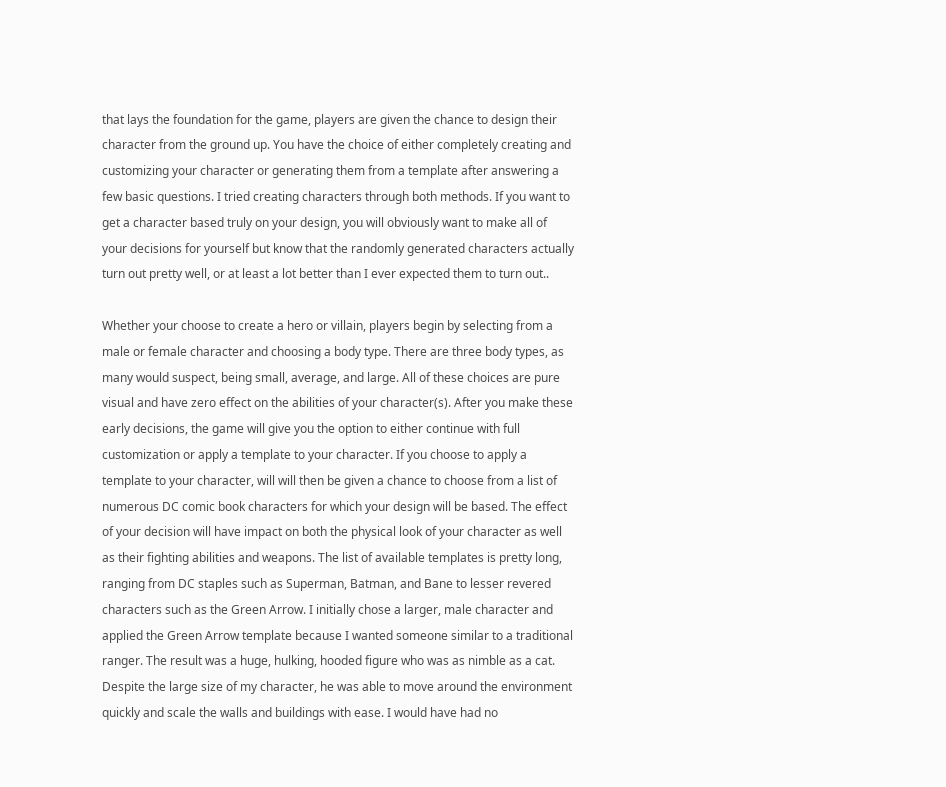that lays the foundation for the game, players are given the chance to design their character from the ground up. You have the choice of either completely creating and customizing your character or generating them from a template after answering a few basic questions. I tried creating characters through both methods. If you want to get a character based truly on your design, you will obviously want to make all of your decisions for yourself but know that the randomly generated characters actually turn out pretty well, or at least a lot better than I ever expected them to turn out..

Whether your choose to create a hero or villain, players begin by selecting from a male or female character and choosing a body type. There are three body types, as many would suspect, being small, average, and large. All of these choices are pure visual and have zero effect on the abilities of your character(s). After you make these early decisions, the game will give you the option to either continue with full customization or apply a template to your character. If you choose to apply a template to your character, will will then be given a chance to choose from a list of numerous DC comic book characters for which your design will be based. The effect of your decision will have impact on both the physical look of your character as well as their fighting abilities and weapons. The list of available templates is pretty long, ranging from DC staples such as Superman, Batman, and Bane to lesser revered characters such as the Green Arrow. I initially chose a larger, male character and applied the Green Arrow template because I wanted someone similar to a traditional ranger. The result was a huge, hulking, hooded figure who was as nimble as a cat. Despite the large size of my character, he was able to move around the environment quickly and scale the walls and buildings with ease. I would have had no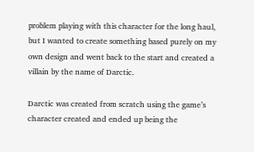problem playing with this character for the long haul, but I wanted to create something based purely on my own design and went back to the start and created a villain by the name of Darctic.

Darctic was created from scratch using the game’s character created and ended up being the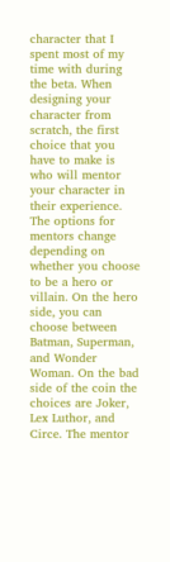character that I spent most of my time with during the beta. When designing your character from scratch, the first choice that you have to make is who will mentor your character in their experience. The options for mentors change depending on whether you choose to be a hero or villain. On the hero side, you can choose between Batman, Superman, and Wonder Woman. On the bad side of the coin the choices are Joker, Lex Luthor, and Circe. The mentor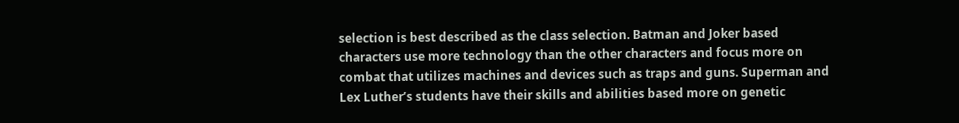selection is best described as the class selection. Batman and Joker based characters use more technology than the other characters and focus more on combat that utilizes machines and devices such as traps and guns. Superman and Lex Luther’s students have their skills and abilities based more on genetic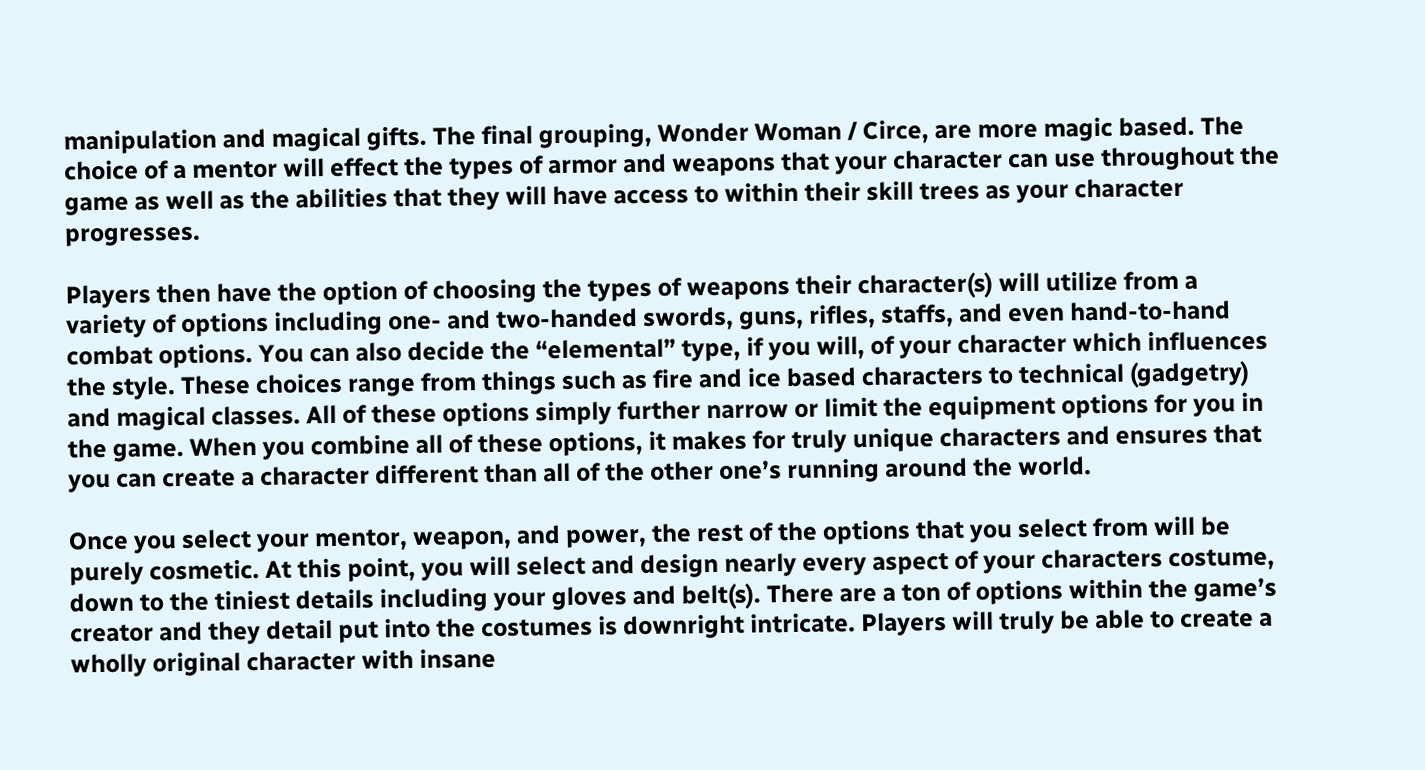manipulation and magical gifts. The final grouping, Wonder Woman / Circe, are more magic based. The choice of a mentor will effect the types of armor and weapons that your character can use throughout the game as well as the abilities that they will have access to within their skill trees as your character progresses.

Players then have the option of choosing the types of weapons their character(s) will utilize from a variety of options including one- and two-handed swords, guns, rifles, staffs, and even hand-to-hand combat options. You can also decide the “elemental” type, if you will, of your character which influences the style. These choices range from things such as fire and ice based characters to technical (gadgetry) and magical classes. All of these options simply further narrow or limit the equipment options for you in the game. When you combine all of these options, it makes for truly unique characters and ensures that you can create a character different than all of the other one’s running around the world.

Once you select your mentor, weapon, and power, the rest of the options that you select from will be purely cosmetic. At this point, you will select and design nearly every aspect of your characters costume, down to the tiniest details including your gloves and belt(s). There are a ton of options within the game’s creator and they detail put into the costumes is downright intricate. Players will truly be able to create a wholly original character with insane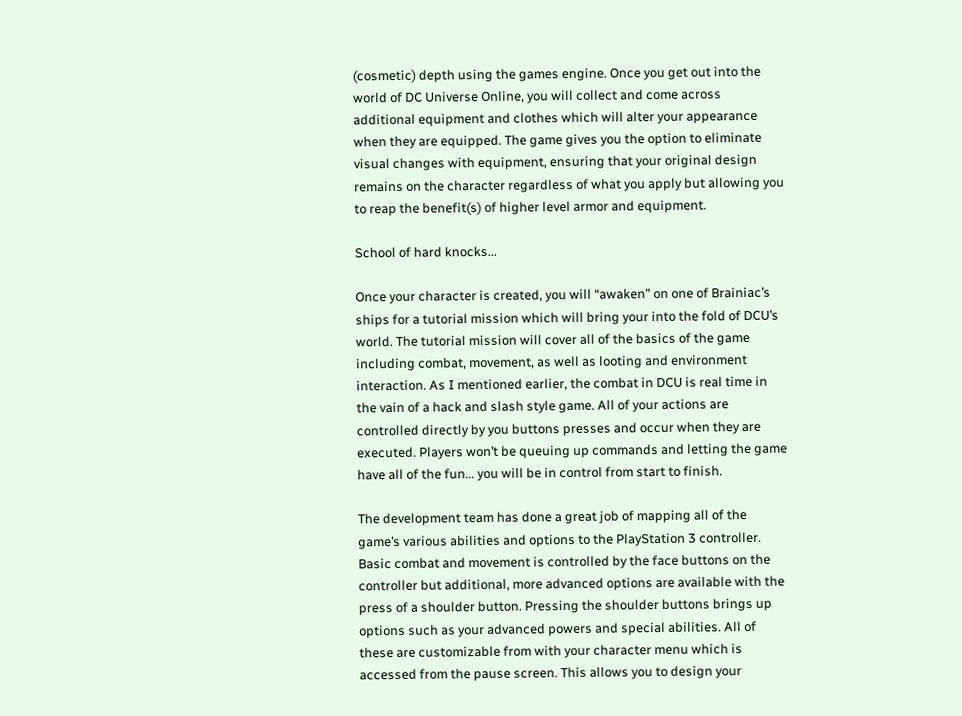(cosmetic) depth using the games engine. Once you get out into the world of DC Universe Online, you will collect and come across additional equipment and clothes which will alter your appearance when they are equipped. The game gives you the option to eliminate visual changes with equipment, ensuring that your original design remains on the character regardless of what you apply but allowing you to reap the benefit(s) of higher level armor and equipment.

School of hard knocks...

Once your character is created, you will “awaken” on one of Brainiac’s ships for a tutorial mission which will bring your into the fold of DCU’s world. The tutorial mission will cover all of the basics of the game including combat, movement, as well as looting and environment interaction. As I mentioned earlier, the combat in DCU is real time in the vain of a hack and slash style game. All of your actions are controlled directly by you buttons presses and occur when they are executed. Players won’t be queuing up commands and letting the game have all of the fun... you will be in control from start to finish.

The development team has done a great job of mapping all of the game’s various abilities and options to the PlayStation 3 controller. Basic combat and movement is controlled by the face buttons on the controller but additional, more advanced options are available with the press of a shoulder button. Pressing the shoulder buttons brings up options such as your advanced powers and special abilities. All of these are customizable from with your character menu which is accessed from the pause screen. This allows you to design your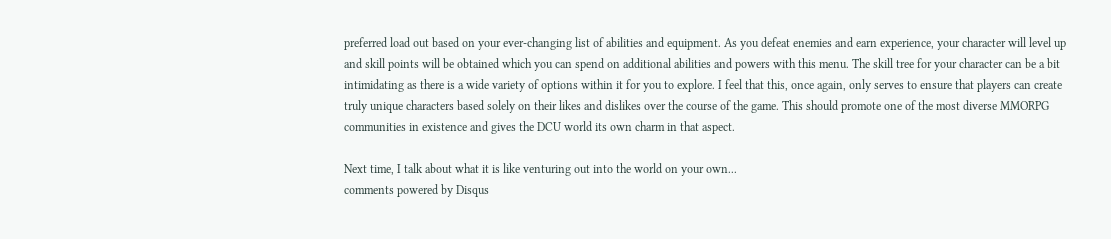preferred load out based on your ever-changing list of abilities and equipment. As you defeat enemies and earn experience, your character will level up and skill points will be obtained which you can spend on additional abilities and powers with this menu. The skill tree for your character can be a bit intimidating as there is a wide variety of options within it for you to explore. I feel that this, once again, only serves to ensure that players can create truly unique characters based solely on their likes and dislikes over the course of the game. This should promote one of the most diverse MMORPG communities in existence and gives the DCU world its own charm in that aspect.

Next time, I talk about what it is like venturing out into the world on your own...
comments powered by Disqus